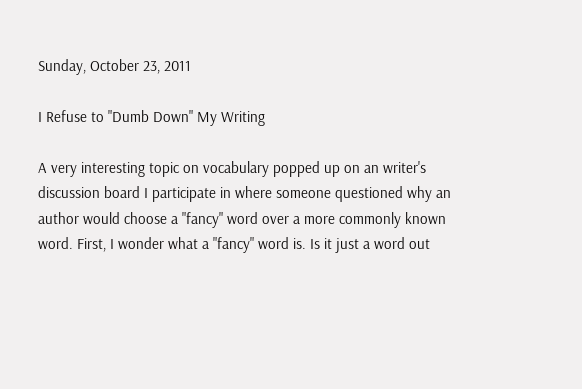Sunday, October 23, 2011

I Refuse to "Dumb Down" My Writing

A very interesting topic on vocabulary popped up on an writer's discussion board I participate in where someone questioned why an author would choose a "fancy" word over a more commonly known word. First, I wonder what a "fancy" word is. Is it just a word out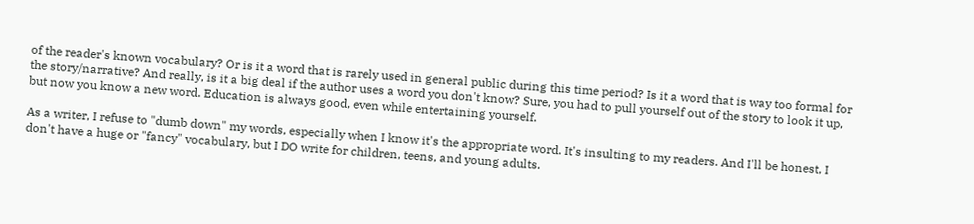of the reader's known vocabulary? Or is it a word that is rarely used in general public during this time period? Is it a word that is way too formal for the story/narrative? And really, is it a big deal if the author uses a word you don't know? Sure, you had to pull yourself out of the story to look it up, but now you know a new word. Education is always good, even while entertaining yourself.

As a writer, I refuse to "dumb down" my words, especially when I know it's the appropriate word. It's insulting to my readers. And I'll be honest, I don't have a huge or "fancy" vocabulary, but I DO write for children, teens, and young adults.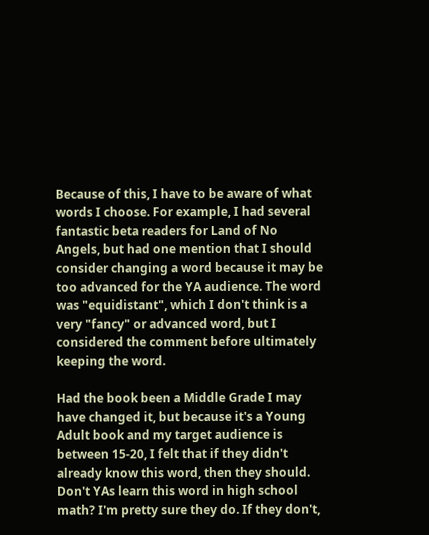Because of this, I have to be aware of what words I choose. For example, I had several fantastic beta readers for Land of No Angels, but had one mention that I should consider changing a word because it may be too advanced for the YA audience. The word was "equidistant", which I don't think is a very "fancy" or advanced word, but I considered the comment before ultimately keeping the word.

Had the book been a Middle Grade I may have changed it, but because it's a Young Adult book and my target audience is between 15-20, I felt that if they didn't already know this word, then they should. Don't YAs learn this word in high school math? I'm pretty sure they do. If they don't,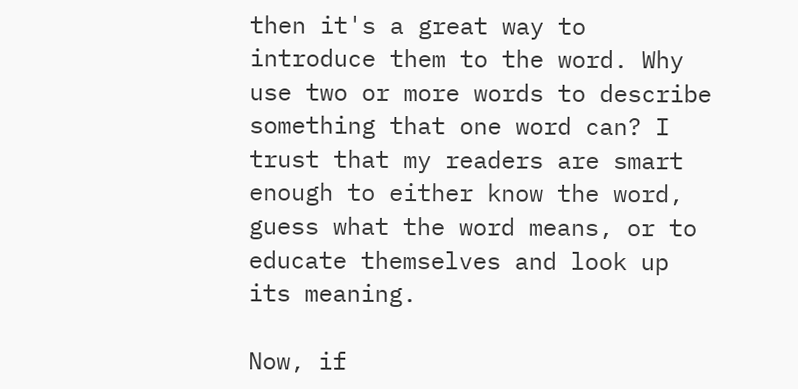then it's a great way to introduce them to the word. Why use two or more words to describe something that one word can? I trust that my readers are smart enough to either know the word, guess what the word means, or to educate themselves and look up its meaning.

Now, if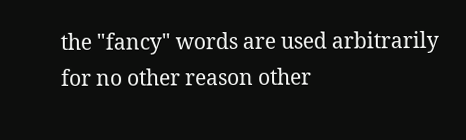the "fancy" words are used arbitrarily for no other reason other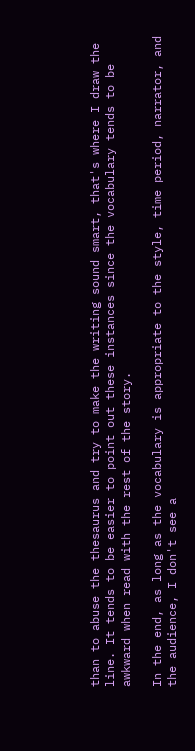than to abuse the thesaurus and try to make the writing sound smart, that's where I draw the line. It tends to be easier to point out these instances since the vocabulary tends to be awkward when read with the rest of the story.

In the end, as long as the vocabulary is appropriate to the style, time period, narrator, and the audience, I don't see a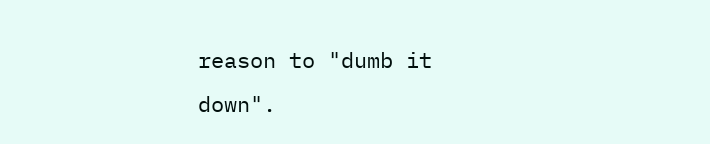reason to "dumb it down".